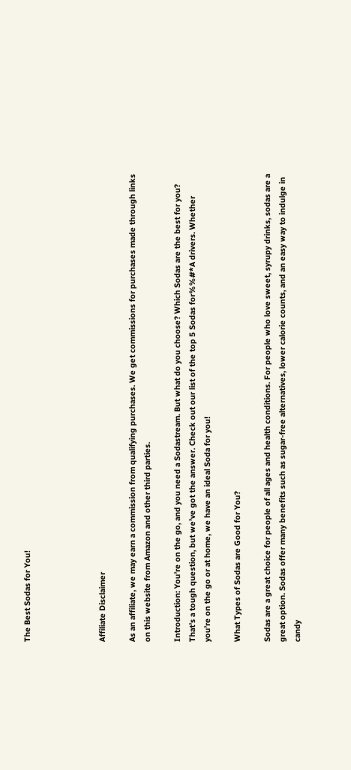The Best Sodas for You!




Affiliate Disclaimer

As an affiliate, we may earn a commission from qualifying purchases. We get commissions for purchases made through links on this website from Amazon and other third parties.

Introduction: You’re on the go, and you need a Sodastream. But what do you choose? Which Sodas are the best for you? That’s a tough question, but we’ve got the answer. Check out our list of the top 5 Sodas for%%#*A drivers. Whether you’re on the go or at home, we have an ideal Soda for you!

What Types of Sodas are Good for You?

Sodas are a great choice for people of all ages and health conditions. For people who love sweet, syrupy drinks, sodas are a great option. Sodas offer many benefits such as sugar-free alternatives, lower calorie counts, and an easy way to indulge in candy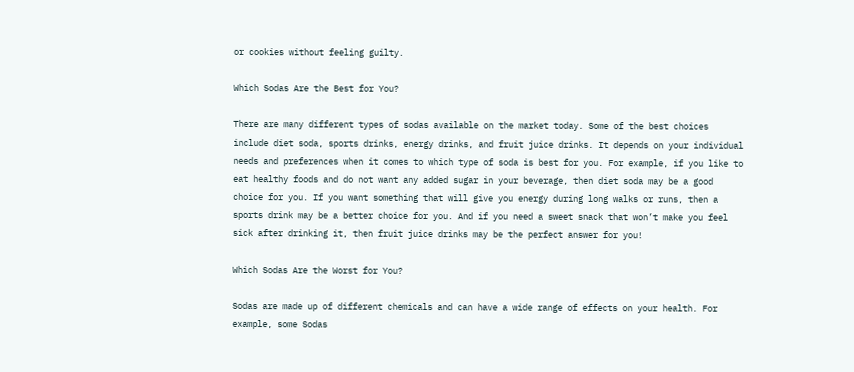or cookies without feeling guilty.

Which Sodas Are the Best for You?

There are many different types of sodas available on the market today. Some of the best choices include diet soda, sports drinks, energy drinks, and fruit juice drinks. It depends on your individual needs and preferences when it comes to which type of soda is best for you. For example, if you like to eat healthy foods and do not want any added sugar in your beverage, then diet soda may be a good choice for you. If you want something that will give you energy during long walks or runs, then a sports drink may be a better choice for you. And if you need a sweet snack that won’t make you feel sick after drinking it, then fruit juice drinks may be the perfect answer for you!

Which Sodas Are the Worst for You?

Sodas are made up of different chemicals and can have a wide range of effects on your health. For example, some Sodas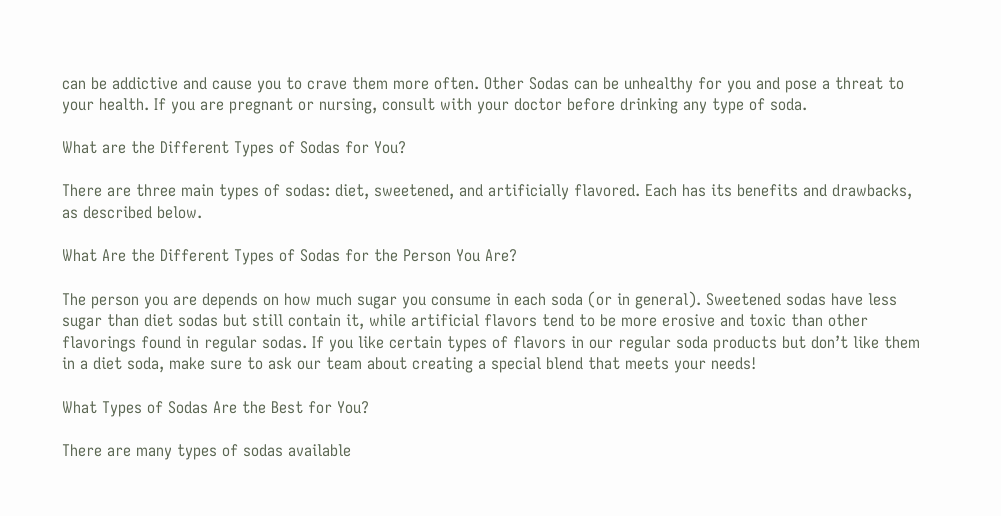can be addictive and cause you to crave them more often. Other Sodas can be unhealthy for you and pose a threat to your health. If you are pregnant or nursing, consult with your doctor before drinking any type of soda.

What are the Different Types of Sodas for You?

There are three main types of sodas: diet, sweetened, and artificially flavored. Each has its benefits and drawbacks, as described below.

What Are the Different Types of Sodas for the Person You Are?

The person you are depends on how much sugar you consume in each soda (or in general). Sweetened sodas have less sugar than diet sodas but still contain it, while artificial flavors tend to be more erosive and toxic than other flavorings found in regular sodas. If you like certain types of flavors in our regular soda products but don’t like them in a diet soda, make sure to ask our team about creating a special blend that meets your needs!

What Types of Sodas Are the Best for You?

There are many types of sodas available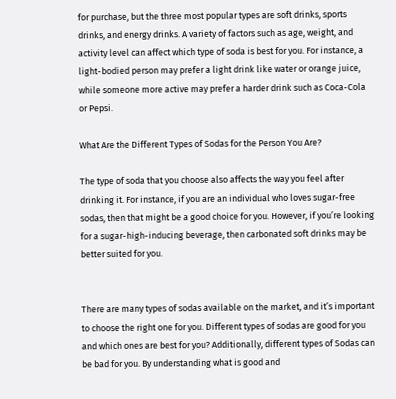for purchase, but the three most popular types are soft drinks, sports drinks, and energy drinks. A variety of factors such as age, weight, and activity level can affect which type of soda is best for you. For instance, a light-bodied person may prefer a light drink like water or orange juice, while someone more active may prefer a harder drink such as Coca-Cola or Pepsi.

What Are the Different Types of Sodas for the Person You Are?

The type of soda that you choose also affects the way you feel after drinking it. For instance, if you are an individual who loves sugar-free sodas, then that might be a good choice for you. However, if you’re looking for a sugar-high-inducing beverage, then carbonated soft drinks may be better suited for you.


There are many types of sodas available on the market, and it’s important to choose the right one for you. Different types of sodas are good for you and which ones are best for you? Additionally, different types of Sodas can be bad for you. By understanding what is good and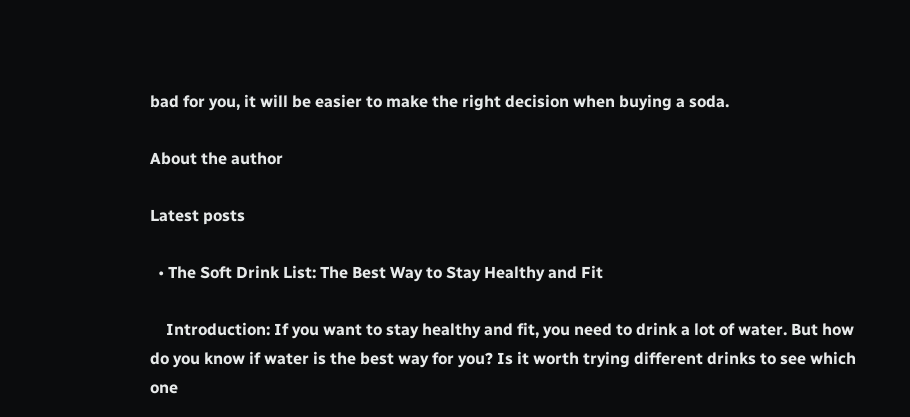bad for you, it will be easier to make the right decision when buying a soda.

About the author

Latest posts

  • The Soft Drink List: The Best Way to Stay Healthy and Fit

    Introduction: If you want to stay healthy and fit, you need to drink a lot of water. But how do you know if water is the best way for you? Is it worth trying different drinks to see which one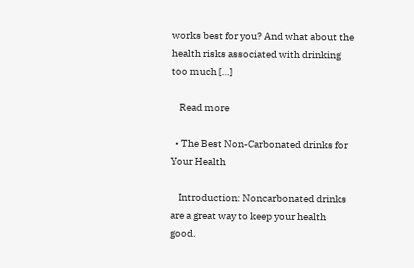works best for you? And what about the health risks associated with drinking too much […]

    Read more

  • The Best Non-Carbonated drinks for Your Health

    Introduction: Noncarbonated drinks are a great way to keep your health good.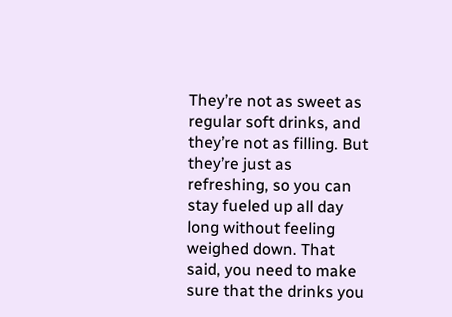They’re not as sweet as regular soft drinks, and they’re not as filling. But they’re just as refreshing, so you can stay fueled up all day long without feeling weighed down. That said, you need to make sure that the drinks you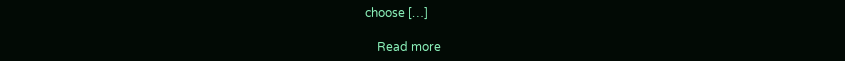choose […]

    Read more